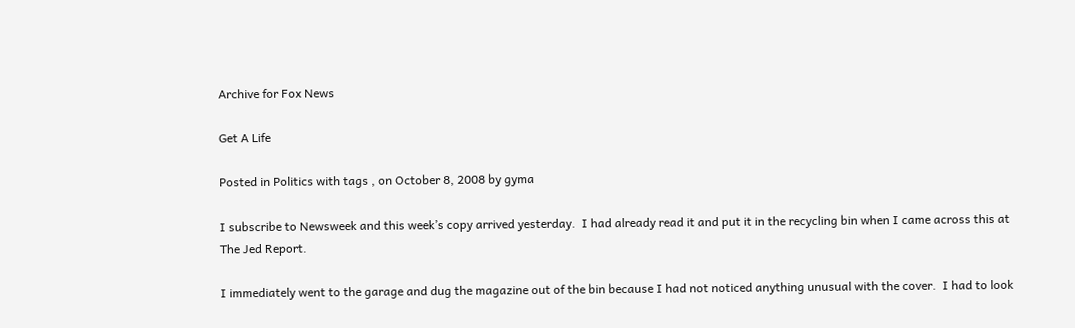Archive for Fox News

Get A Life

Posted in Politics with tags , on October 8, 2008 by gyma

I subscribe to Newsweek and this week’s copy arrived yesterday.  I had already read it and put it in the recycling bin when I came across this at The Jed Report.

I immediately went to the garage and dug the magazine out of the bin because I had not noticed anything unusual with the cover.  I had to look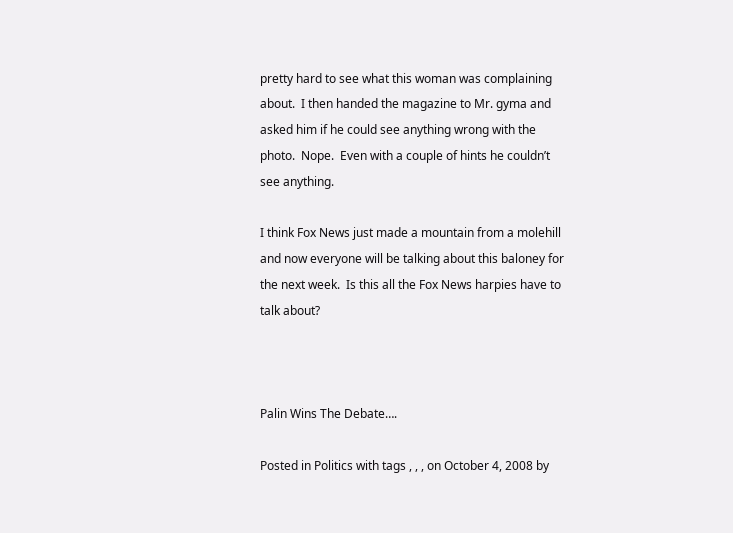pretty hard to see what this woman was complaining about.  I then handed the magazine to Mr. gyma and asked him if he could see anything wrong with the photo.  Nope.  Even with a couple of hints he couldn’t see anything.

I think Fox News just made a mountain from a molehill and now everyone will be talking about this baloney for the next week.  Is this all the Fox News harpies have to talk about?



Palin Wins The Debate….

Posted in Politics with tags , , , on October 4, 2008 by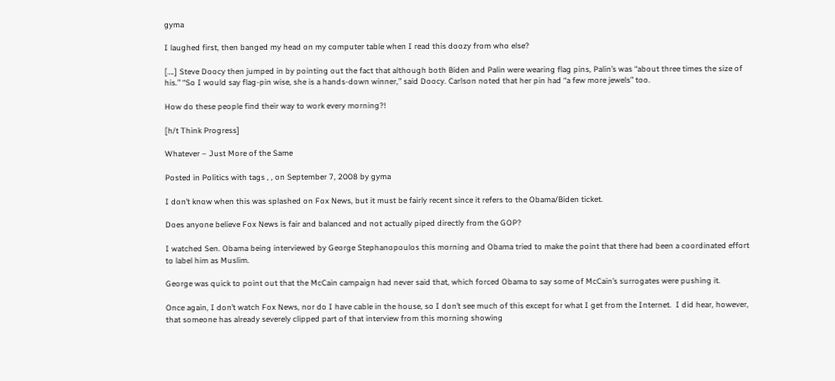gyma

I laughed first, then banged my head on my computer table when I read this doozy from who else?

[….] Steve Doocy then jumped in by pointing out the fact that although both Biden and Palin were wearing flag pins, Palin’s was “about three times the size of his.” “So I would say flag-pin wise, she is a hands-down winner,” said Doocy. Carlson noted that her pin had “a few more jewels” too.

How do these people find their way to work every morning?!

[h/t Think Progress]

Whatever – Just More of the Same

Posted in Politics with tags , , on September 7, 2008 by gyma

I don’t know when this was splashed on Fox News, but it must be fairly recent since it refers to the Obama/Biden ticket.

Does anyone believe Fox News is fair and balanced and not actually piped directly from the GOP?

I watched Sen. Obama being interviewed by George Stephanopoulos this morning and Obama tried to make the point that there had been a coordinated effort to label him as Muslim.

George was quick to point out that the McCain campaign had never said that, which forced Obama to say some of McCain’s surrogates were pushing it.

Once again, I don’t watch Fox News, nor do I have cable in the house, so I don’t see much of this except for what I get from the Internet.  I did hear, however, that someone has already severely clipped part of that interview from this morning showing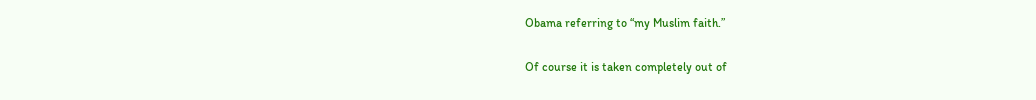Obama referring to “my Muslim faith.”

Of course it is taken completely out of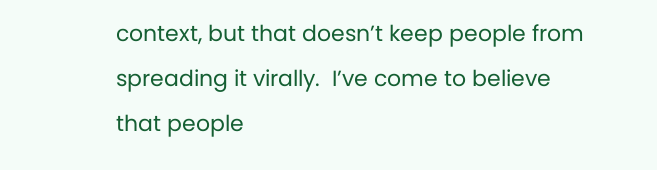context, but that doesn’t keep people from spreading it virally.  I’ve come to believe that people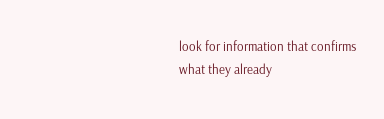look for information that confirms what they already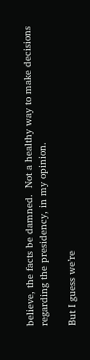believe, the facts be damned.  Not a healthy way to make decisions regarding the presidency, in my opinion.

But I guess we’re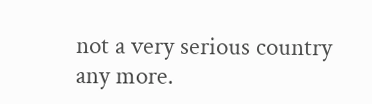not a very serious country any more.